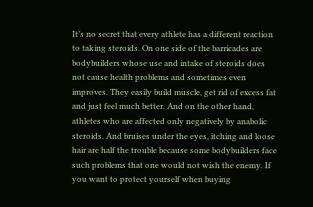It’s no secret that every athlete has a different reaction to taking steroids. On one side of the barricades are bodybuilders whose use and intake of steroids does not cause health problems and sometimes even improves. They easily build muscle, get rid of excess fat and just feel much better. And on the other hand, athletes who are affected only negatively by anabolic steroids. And bruises under the eyes, itching and loose hair are half the trouble because some bodybuilders face such problems that one would not wish the enemy. If you want to protect yourself when buying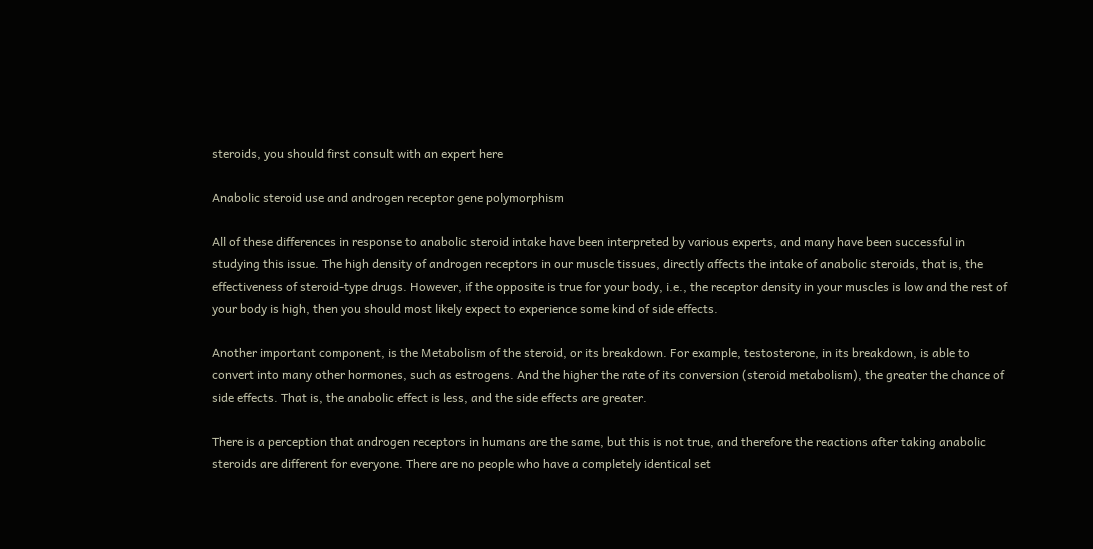steroids, you should first consult with an expert here

Anabolic steroid use and androgen receptor gene polymorphism

All of these differences in response to anabolic steroid intake have been interpreted by various experts, and many have been successful in studying this issue. The high density of androgen receptors in our muscle tissues, directly affects the intake of anabolic steroids, that is, the effectiveness of steroid-type drugs. However, if the opposite is true for your body, i.e., the receptor density in your muscles is low and the rest of your body is high, then you should most likely expect to experience some kind of side effects.

Another important component, is the Metabolism of the steroid, or its breakdown. For example, testosterone, in its breakdown, is able to convert into many other hormones, such as estrogens. And the higher the rate of its conversion (steroid metabolism), the greater the chance of side effects. That is, the anabolic effect is less, and the side effects are greater.

There is a perception that androgen receptors in humans are the same, but this is not true, and therefore the reactions after taking anabolic steroids are different for everyone. There are no people who have a completely identical set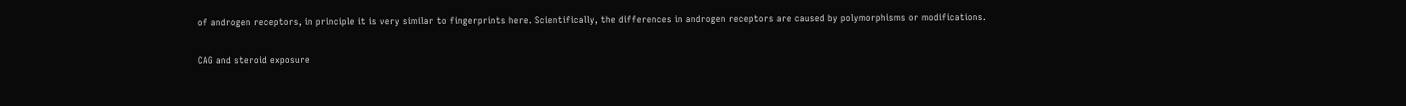of androgen receptors, in principle it is very similar to fingerprints here. Scientifically, the differences in androgen receptors are caused by polymorphisms or modifications.

CAG and steroid exposure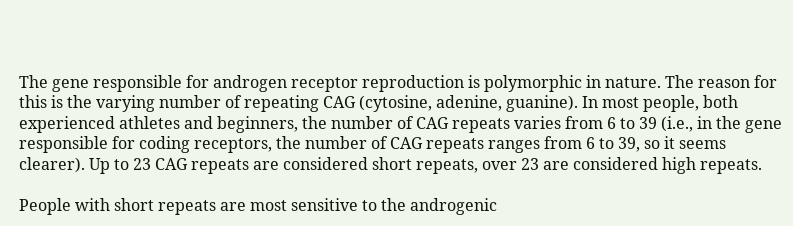The gene responsible for androgen receptor reproduction is polymorphic in nature. The reason for this is the varying number of repeating CAG (cytosine, adenine, guanine). In most people, both experienced athletes and beginners, the number of CAG repeats varies from 6 to 39 (i.e., in the gene responsible for coding receptors, the number of CAG repeats ranges from 6 to 39, so it seems clearer). Up to 23 CAG repeats are considered short repeats, over 23 are considered high repeats.

People with short repeats are most sensitive to the androgenic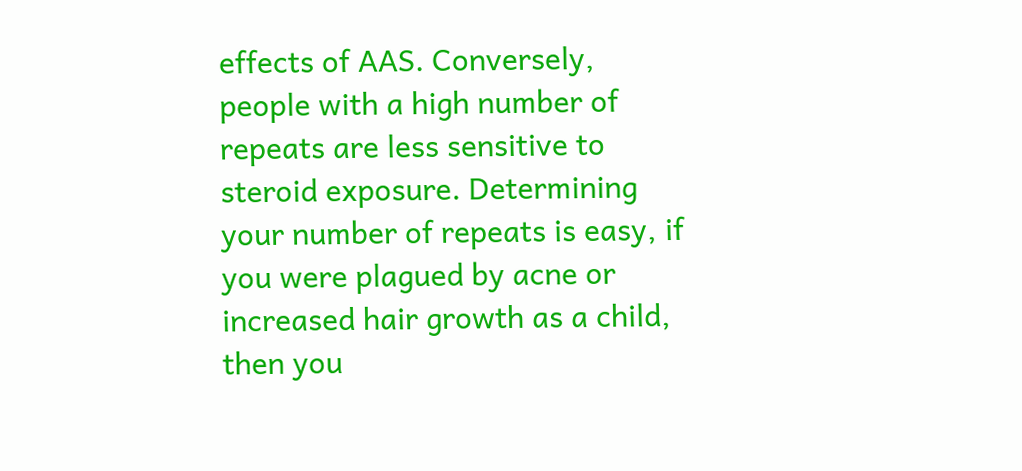effects of AAS. Conversely, people with a high number of repeats are less sensitive to steroid exposure. Determining your number of repeats is easy, if you were plagued by acne or increased hair growth as a child, then you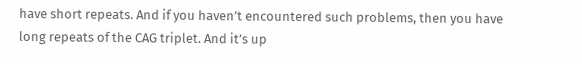have short repeats. And if you haven’t encountered such problems, then you have long repeats of the CAG triplet. And it’s up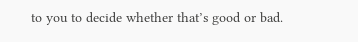to you to decide whether that’s good or bad.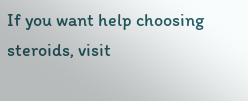If you want help choosing steroids, visit